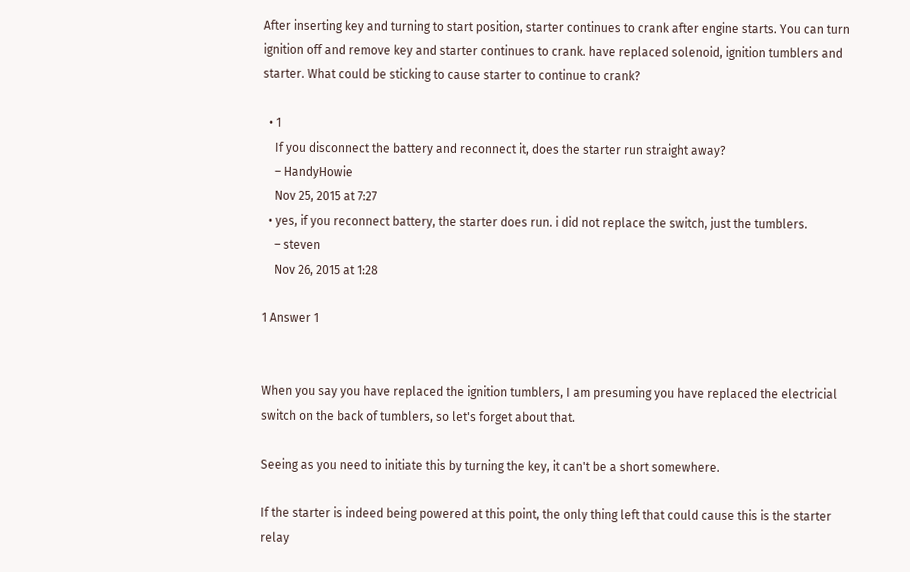After inserting key and turning to start position, starter continues to crank after engine starts. You can turn ignition off and remove key and starter continues to crank. have replaced solenoid, ignition tumblers and starter. What could be sticking to cause starter to continue to crank?

  • 1
    If you disconnect the battery and reconnect it, does the starter run straight away?
    – HandyHowie
    Nov 25, 2015 at 7:27
  • yes, if you reconnect battery, the starter does run. i did not replace the switch, just the tumblers.
    – steven
    Nov 26, 2015 at 1:28

1 Answer 1


When you say you have replaced the ignition tumblers, I am presuming you have replaced the electricial switch on the back of tumblers, so let's forget about that.

Seeing as you need to initiate this by turning the key, it can't be a short somewhere.

If the starter is indeed being powered at this point, the only thing left that could cause this is the starter relay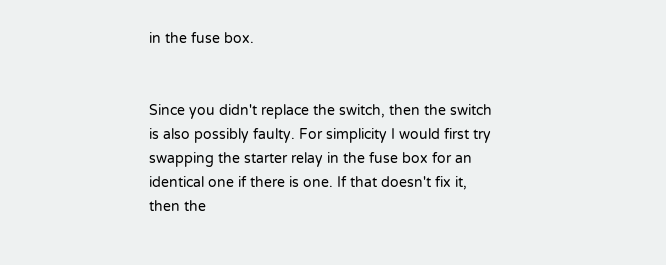in the fuse box.


Since you didn't replace the switch, then the switch is also possibly faulty. For simplicity I would first try swapping the starter relay in the fuse box for an identical one if there is one. If that doesn't fix it, then the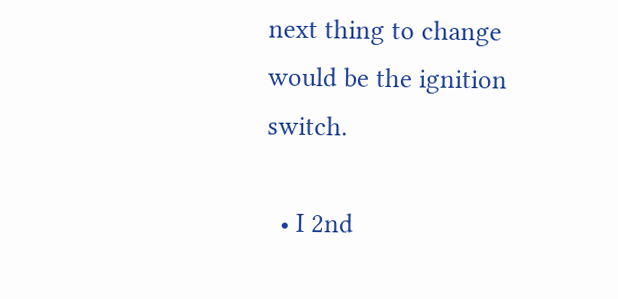next thing to change would be the ignition switch.

  • I 2nd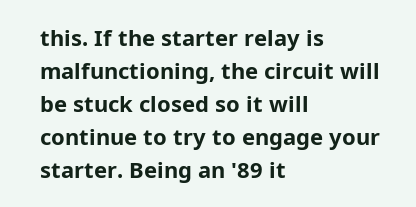this. If the starter relay is malfunctioning, the circuit will be stuck closed so it will continue to try to engage your starter. Being an '89 it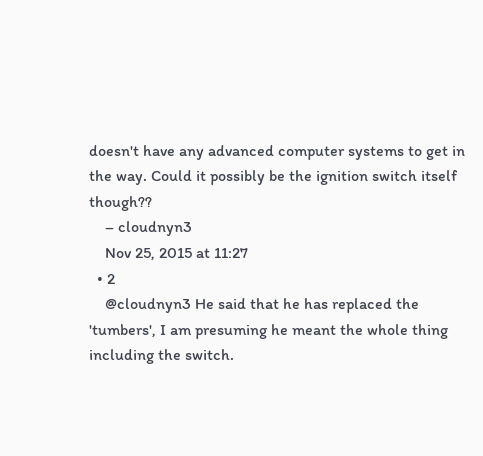doesn't have any advanced computer systems to get in the way. Could it possibly be the ignition switch itself though??
    – cloudnyn3
    Nov 25, 2015 at 11:27
  • 2
    @cloudnyn3 He said that he has replaced the 'tumbers', I am presuming he meant the whole thing including the switch.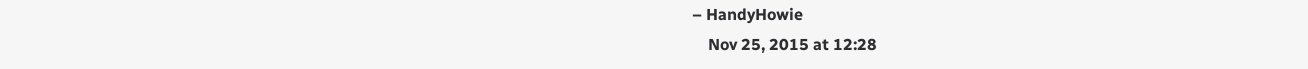– HandyHowie
    Nov 25, 2015 at 12:28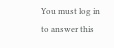You must log in to answer this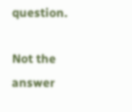question.

Not the answer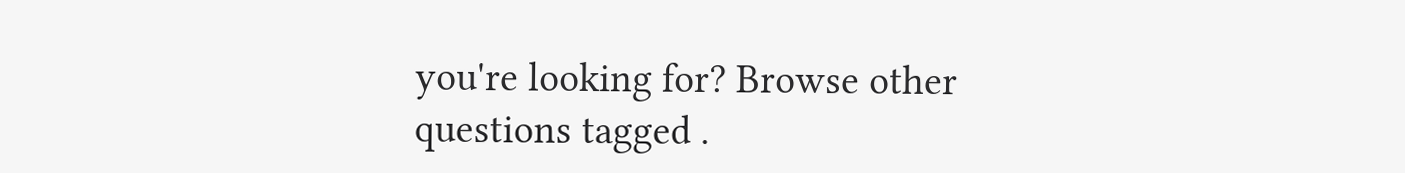you're looking for? Browse other questions tagged .